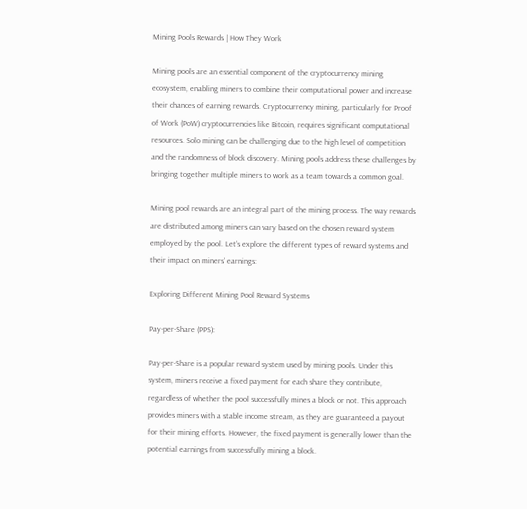Mining Pools Rewards | How They Work

Mining pools are an essential component of the cryptocurrency mining ecosystem, enabling miners to combine their computational power and increase their chances of earning rewards. Cryptocurrency mining, particularly for Proof of Work (PoW) cryptocurrencies like Bitcoin, requires significant computational resources. Solo mining can be challenging due to the high level of competition and the randomness of block discovery. Mining pools address these challenges by bringing together multiple miners to work as a team towards a common goal.

Mining pool rewards are an integral part of the mining process. The way rewards are distributed among miners can vary based on the chosen reward system employed by the pool. Let’s explore the different types of reward systems and their impact on miners’ earnings:

Exploring Different Mining Pool Reward Systems

Pay-per-Share (PPS):

Pay-per-Share is a popular reward system used by mining pools. Under this system, miners receive a fixed payment for each share they contribute, regardless of whether the pool successfully mines a block or not. This approach provides miners with a stable income stream, as they are guaranteed a payout for their mining efforts. However, the fixed payment is generally lower than the potential earnings from successfully mining a block.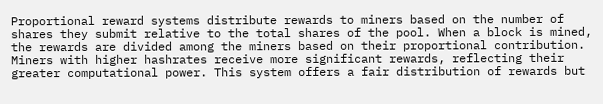Proportional reward systems distribute rewards to miners based on the number of shares they submit relative to the total shares of the pool. When a block is mined, the rewards are divided among the miners based on their proportional contribution. Miners with higher hashrates receive more significant rewards, reflecting their greater computational power. This system offers a fair distribution of rewards but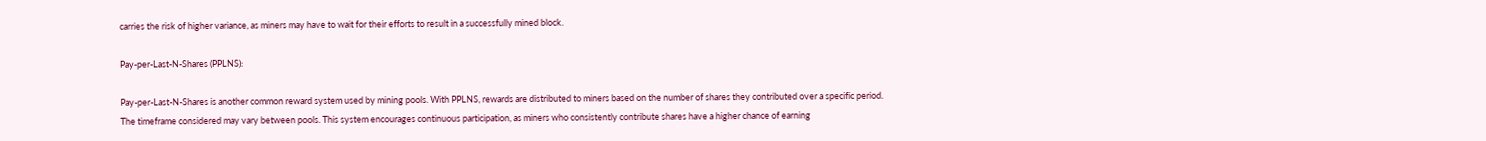carries the risk of higher variance, as miners may have to wait for their efforts to result in a successfully mined block.

Pay-per-Last-N-Shares (PPLNS):

Pay-per-Last-N-Shares is another common reward system used by mining pools. With PPLNS, rewards are distributed to miners based on the number of shares they contributed over a specific period. The timeframe considered may vary between pools. This system encourages continuous participation, as miners who consistently contribute shares have a higher chance of earning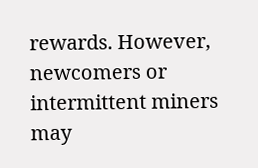rewards. However, newcomers or intermittent miners may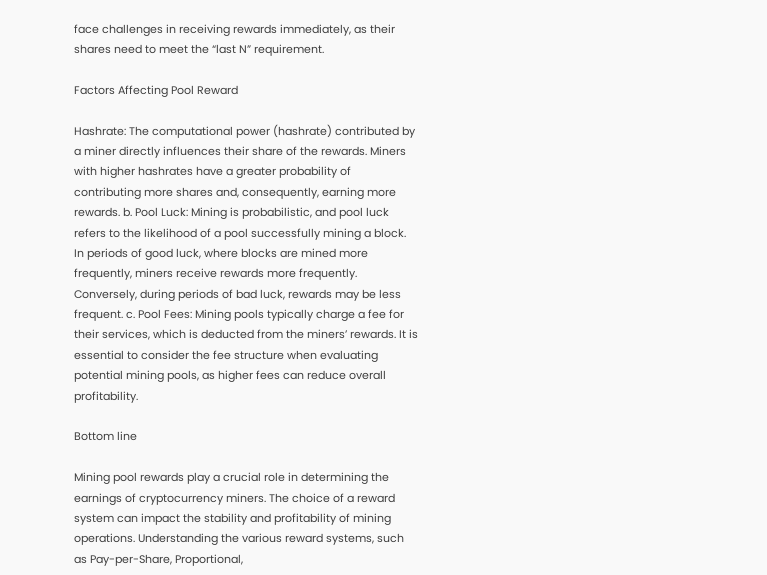face challenges in receiving rewards immediately, as their shares need to meet the “last N” requirement.

Factors Affecting Pool Reward

Hashrate: The computational power (hashrate) contributed by a miner directly influences their share of the rewards. Miners with higher hashrates have a greater probability of contributing more shares and, consequently, earning more rewards. b. Pool Luck: Mining is probabilistic, and pool luck refers to the likelihood of a pool successfully mining a block. In periods of good luck, where blocks are mined more frequently, miners receive rewards more frequently. Conversely, during periods of bad luck, rewards may be less frequent. c. Pool Fees: Mining pools typically charge a fee for their services, which is deducted from the miners’ rewards. It is essential to consider the fee structure when evaluating potential mining pools, as higher fees can reduce overall profitability.

Bottom line

Mining pool rewards play a crucial role in determining the earnings of cryptocurrency miners. The choice of a reward system can impact the stability and profitability of mining operations. Understanding the various reward systems, such as Pay-per-Share, Proportional,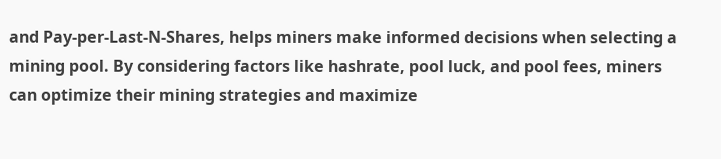and Pay-per-Last-N-Shares, helps miners make informed decisions when selecting a mining pool. By considering factors like hashrate, pool luck, and pool fees, miners can optimize their mining strategies and maximize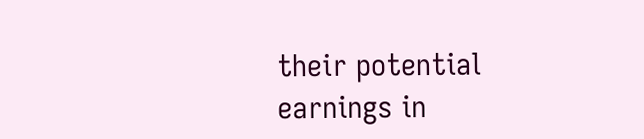their potential earnings in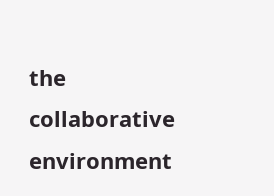the collaborative environment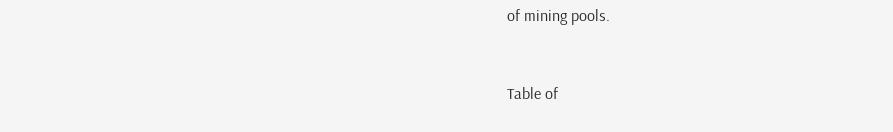of mining pools.


Table of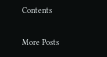Contents

More Posts